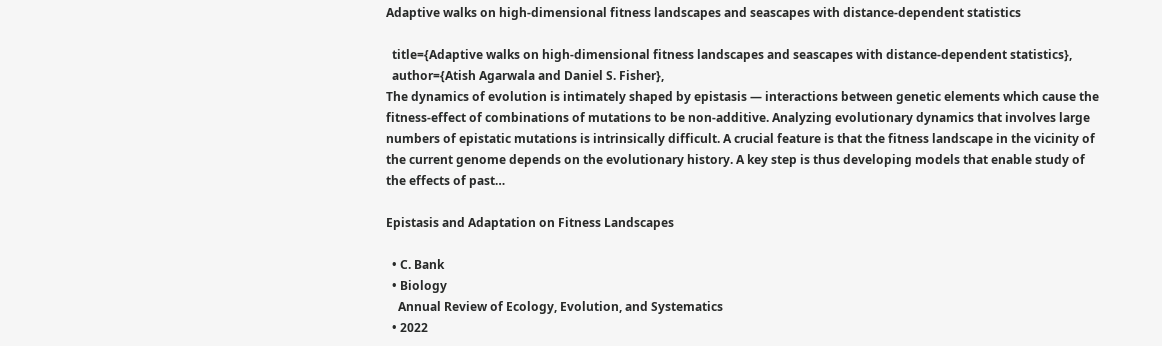Adaptive walks on high-dimensional fitness landscapes and seascapes with distance-dependent statistics

  title={Adaptive walks on high-dimensional fitness landscapes and seascapes with distance-dependent statistics},
  author={Atish Agarwala and Daniel S. Fisher},
The dynamics of evolution is intimately shaped by epistasis — interactions between genetic elements which cause the fitness-effect of combinations of mutations to be non-additive. Analyzing evolutionary dynamics that involves large numbers of epistatic mutations is intrinsically difficult. A crucial feature is that the fitness landscape in the vicinity of the current genome depends on the evolutionary history. A key step is thus developing models that enable study of the effects of past…

Epistasis and Adaptation on Fitness Landscapes

  • C. Bank
  • Biology
    Annual Review of Ecology, Evolution, and Systematics
  • 2022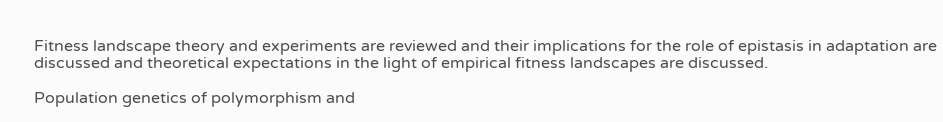Fitness landscape theory and experiments are reviewed and their implications for the role of epistasis in adaptation are discussed and theoretical expectations in the light of empirical fitness landscapes are discussed.

Population genetics of polymorphism and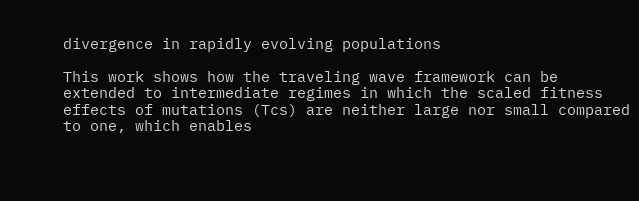divergence in rapidly evolving populations

This work shows how the traveling wave framework can be extended to intermediate regimes in which the scaled fitness effects of mutations (Tcs) are neither large nor small compared to one, which enables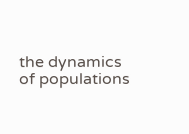the dynamics of populations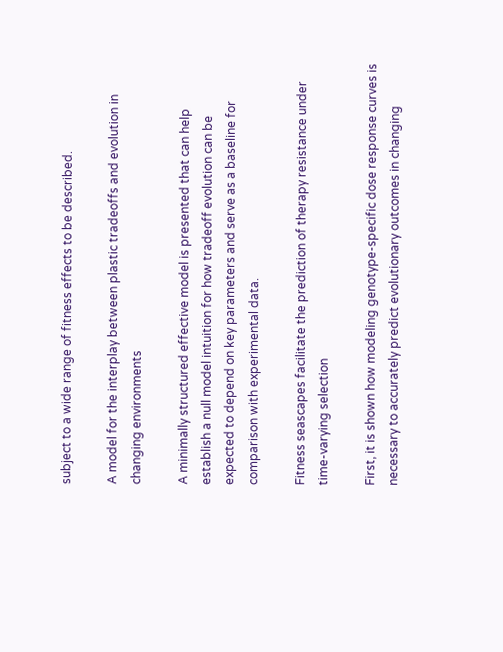subject to a wide range of fitness effects to be described.

A model for the interplay between plastic tradeoffs and evolution in changing environments

A minimally structured effective model is presented that can help establish a null model intuition for how tradeoff evolution can be expected to depend on key parameters and serve as a baseline for comparison with experimental data.

Fitness seascapes facilitate the prediction of therapy resistance under time-varying selection

First, it is shown how modeling genotype-specific dose response curves is necessary to accurately predict evolutionary outcomes in changing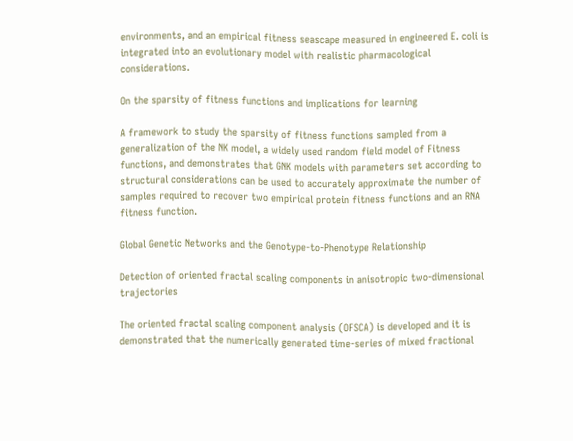environments, and an empirical fitness seascape measured in engineered E. coli is integrated into an evolutionary model with realistic pharmacological considerations.

On the sparsity of fitness functions and implications for learning

A framework to study the sparsity of fitness functions sampled from a generalization of the NK model, a widely used random field model of Fitness functions, and demonstrates that GNK models with parameters set according to structural considerations can be used to accurately approximate the number of samples required to recover two empirical protein fitness functions and an RNA fitness function.

Global Genetic Networks and the Genotype-to-Phenotype Relationship

Detection of oriented fractal scaling components in anisotropic two-dimensional trajectories

The oriented fractal scaling component analysis (OFSCA) is developed and it is demonstrated that the numerically generated time-series of mixed fractional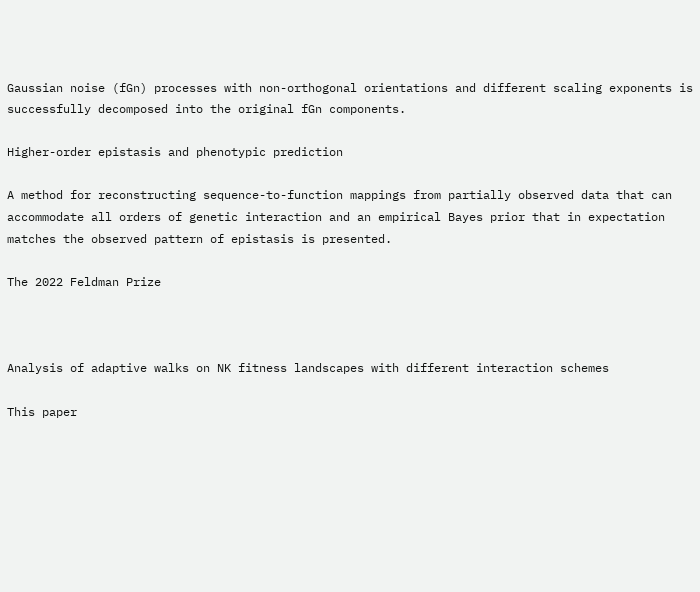Gaussian noise (fGn) processes with non-orthogonal orientations and different scaling exponents is successfully decomposed into the original fGn components.

Higher-order epistasis and phenotypic prediction

A method for reconstructing sequence-to-function mappings from partially observed data that can accommodate all orders of genetic interaction and an empirical Bayes prior that in expectation matches the observed pattern of epistasis is presented.

The 2022 Feldman Prize



Analysis of adaptive walks on NK fitness landscapes with different interaction schemes

This paper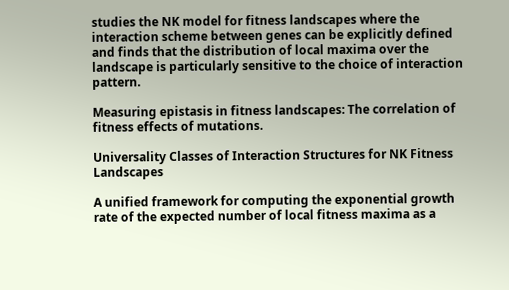studies the NK model for fitness landscapes where the interaction scheme between genes can be explicitly defined and finds that the distribution of local maxima over the landscape is particularly sensitive to the choice of interaction pattern.

Measuring epistasis in fitness landscapes: The correlation of fitness effects of mutations.

Universality Classes of Interaction Structures for NK Fitness Landscapes

A unified framework for computing the exponential growth rate of the expected number of local fitness maxima as a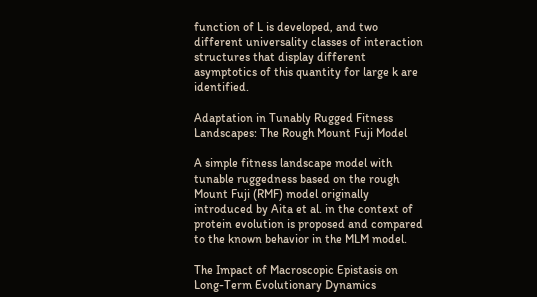function of L is developed, and two different universality classes of interaction structures that display different asymptotics of this quantity for large k are identified.

Adaptation in Tunably Rugged Fitness Landscapes: The Rough Mount Fuji Model

A simple fitness landscape model with tunable ruggedness based on the rough Mount Fuji (RMF) model originally introduced by Aita et al. in the context of protein evolution is proposed and compared to the known behavior in the MLM model.

The Impact of Macroscopic Epistasis on Long-Term Evolutionary Dynamics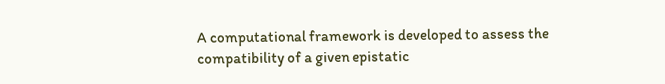A computational framework is developed to assess the compatibility of a given epistatic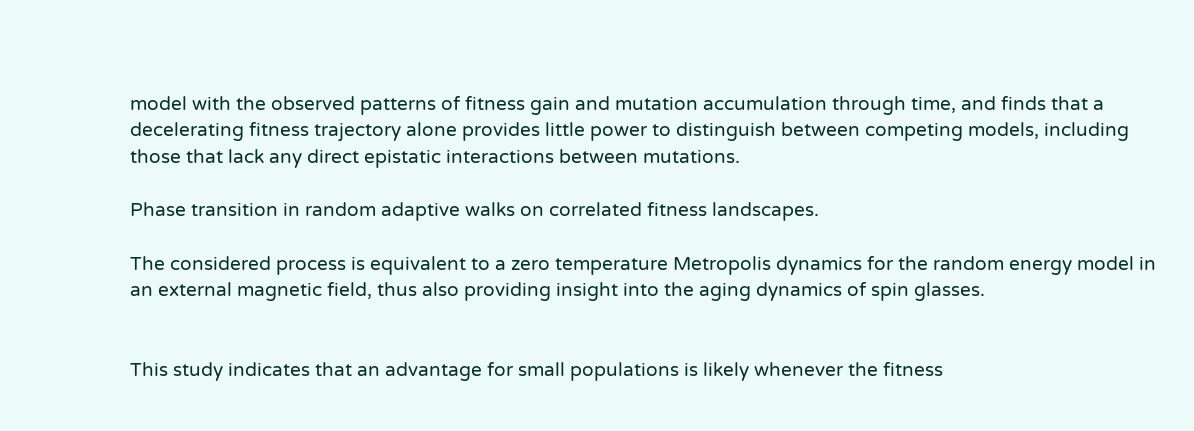model with the observed patterns of fitness gain and mutation accumulation through time, and finds that a decelerating fitness trajectory alone provides little power to distinguish between competing models, including those that lack any direct epistatic interactions between mutations.

Phase transition in random adaptive walks on correlated fitness landscapes.

The considered process is equivalent to a zero temperature Metropolis dynamics for the random energy model in an external magnetic field, thus also providing insight into the aging dynamics of spin glasses.


This study indicates that an advantage for small populations is likely whenever the fitness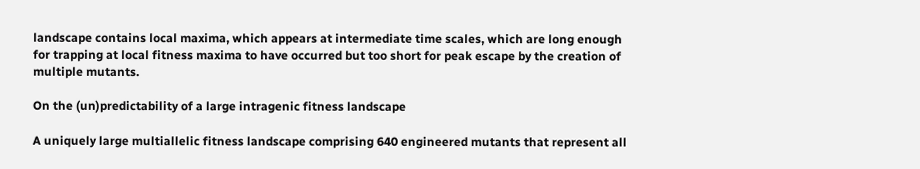landscape contains local maxima, which appears at intermediate time scales, which are long enough for trapping at local fitness maxima to have occurred but too short for peak escape by the creation of multiple mutants.

On the (un)predictability of a large intragenic fitness landscape

A uniquely large multiallelic fitness landscape comprising 640 engineered mutants that represent all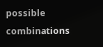possible combinations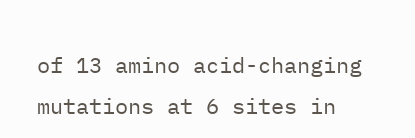of 13 amino acid-changing mutations at 6 sites in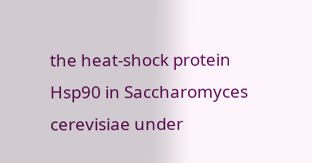the heat-shock protein Hsp90 in Saccharomyces cerevisiae under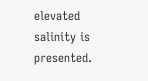elevated salinity is presented.